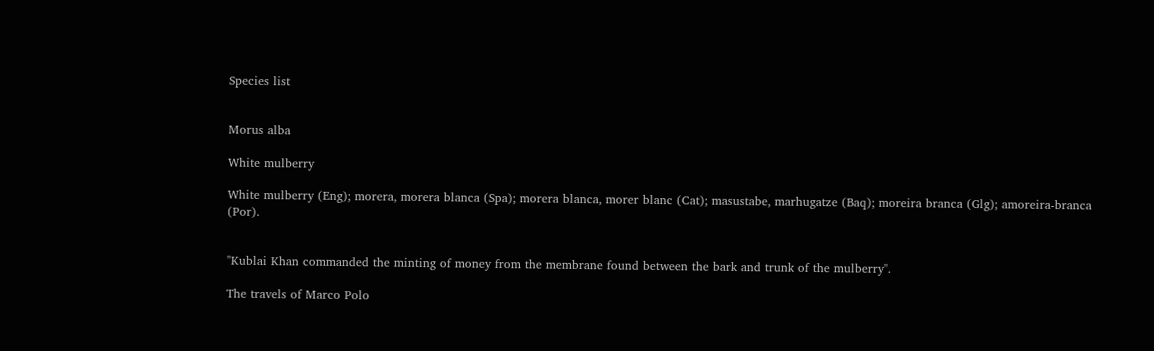Species list


Morus alba

White mulberry

White mulberry (Eng); morera, morera blanca (Spa); morera blanca, morer blanc (Cat); masustabe, marhugatze (Baq); moreira branca (Glg); amoreira-branca (Por).


"Kublai Khan commanded the minting of money from the membrane found between the bark and trunk of the mulberry".

The travels of Marco Polo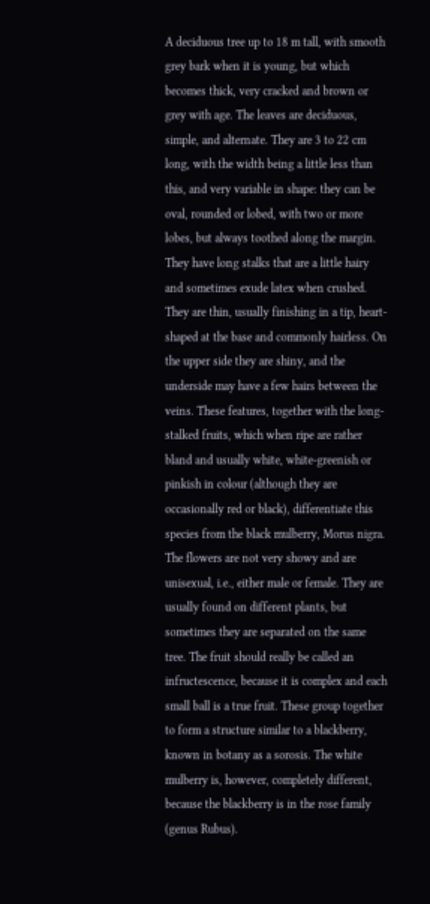A deciduous tree up to 18 m tall, with smooth grey bark when it is young, but which becomes thick, very cracked and brown or grey with age. The leaves are deciduous, simple, and alternate. They are 3 to 22 cm long, with the width being a little less than this, and very variable in shape: they can be oval, rounded or lobed, with two or more lobes, but always toothed along the margin. They have long stalks that are a little hairy and sometimes exude latex when crushed. They are thin, usually finishing in a tip, heart-shaped at the base and commonly hairless. On the upper side they are shiny, and the underside may have a few hairs between the veins. These features, together with the long-stalked fruits, which when ripe are rather bland and usually white, white-greenish or pinkish in colour (although they are occasionally red or black), differentiate this species from the black mulberry, Morus nigra. The flowers are not very showy and are unisexual, i.e., either male or female. They are usually found on different plants, but sometimes they are separated on the same tree. The fruit should really be called an infructescence, because it is complex and each small ball is a true fruit. These group together to form a structure similar to a blackberry, known in botany as a sorosis. The white mulberry is, however, completely different, because the blackberry is in the rose family (genus Rubus).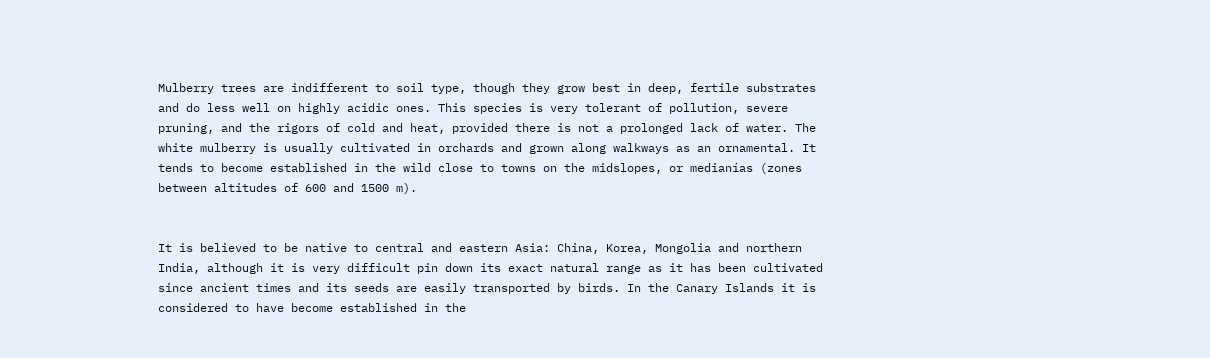Mulberry trees are indifferent to soil type, though they grow best in deep, fertile substrates and do less well on highly acidic ones. This species is very tolerant of pollution, severe pruning, and the rigors of cold and heat, provided there is not a prolonged lack of water. The white mulberry is usually cultivated in orchards and grown along walkways as an ornamental. It tends to become established in the wild close to towns on the midslopes, or medianías (zones between altitudes of 600 and 1500 m).


It is believed to be native to central and eastern Asia: China, Korea, Mongolia and northern India, although it is very difficult pin down its exact natural range as it has been cultivated since ancient times and its seeds are easily transported by birds. In the Canary Islands it is considered to have become established in the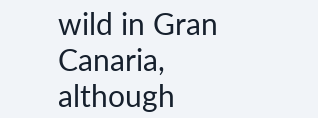wild in Gran Canaria, although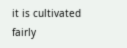it is cultivated fairly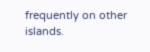frequently on other islands.